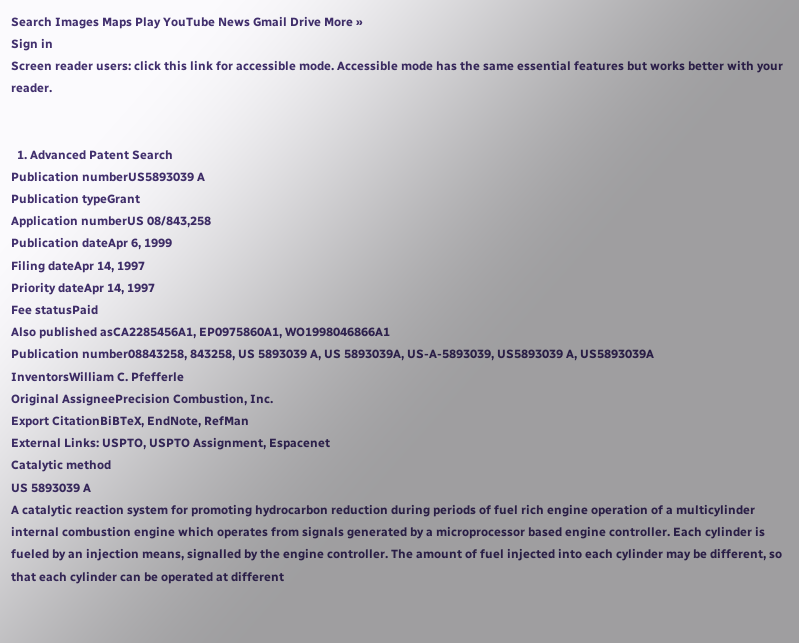Search Images Maps Play YouTube News Gmail Drive More »
Sign in
Screen reader users: click this link for accessible mode. Accessible mode has the same essential features but works better with your reader.


  1. Advanced Patent Search
Publication numberUS5893039 A
Publication typeGrant
Application numberUS 08/843,258
Publication dateApr 6, 1999
Filing dateApr 14, 1997
Priority dateApr 14, 1997
Fee statusPaid
Also published asCA2285456A1, EP0975860A1, WO1998046866A1
Publication number08843258, 843258, US 5893039 A, US 5893039A, US-A-5893039, US5893039 A, US5893039A
InventorsWilliam C. Pfefferle
Original AssigneePrecision Combustion, Inc.
Export CitationBiBTeX, EndNote, RefMan
External Links: USPTO, USPTO Assignment, Espacenet
Catalytic method
US 5893039 A
A catalytic reaction system for promoting hydrocarbon reduction during periods of fuel rich engine operation of a multicylinder internal combustion engine which operates from signals generated by a microprocessor based engine controller. Each cylinder is fueled by an injection means, signalled by the engine controller. The amount of fuel injected into each cylinder may be different, so that each cylinder can be operated at different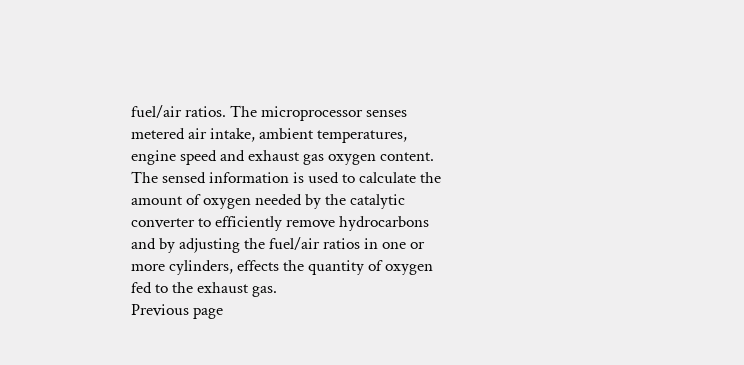fuel/air ratios. The microprocessor senses metered air intake, ambient temperatures, engine speed and exhaust gas oxygen content. The sensed information is used to calculate the amount of oxygen needed by the catalytic converter to efficiently remove hydrocarbons and by adjusting the fuel/air ratios in one or more cylinders, effects the quantity of oxygen fed to the exhaust gas.
Previous page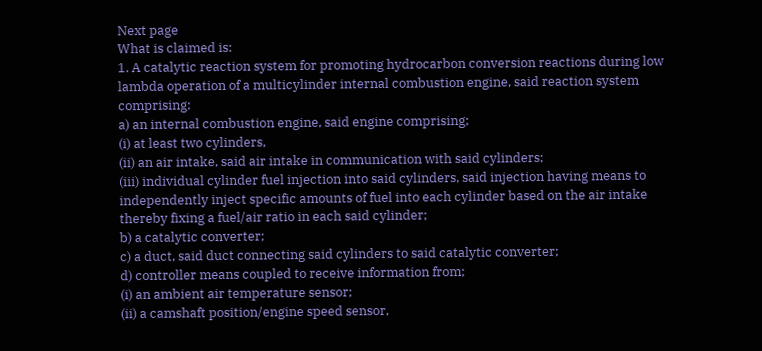Next page
What is claimed is:
1. A catalytic reaction system for promoting hydrocarbon conversion reactions during low lambda operation of a multicylinder internal combustion engine, said reaction system comprising:
a) an internal combustion engine, said engine comprising;
(i) at least two cylinders,
(ii) an air intake, said air intake in communication with said cylinders;
(iii) individual cylinder fuel injection into said cylinders, said injection having means to independently inject specific amounts of fuel into each cylinder based on the air intake thereby fixing a fuel/air ratio in each said cylinder;
b) a catalytic converter;
c) a duct, said duct connecting said cylinders to said catalytic converter;
d) controller means coupled to receive information from;
(i) an ambient air temperature sensor;
(ii) a camshaft position/engine speed sensor,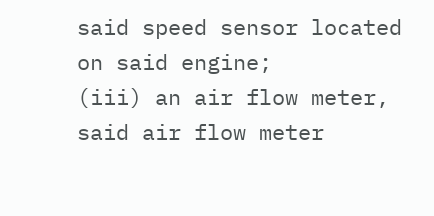said speed sensor located on said engine;
(iii) an air flow meter, said air flow meter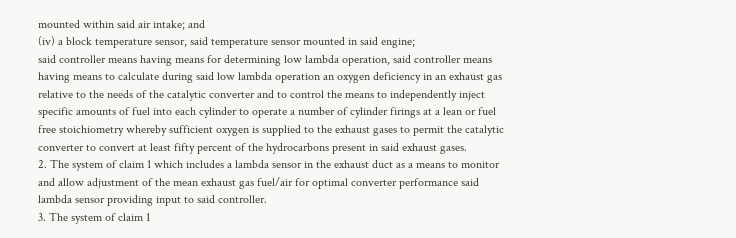mounted within said air intake; and
(iv) a block temperature sensor, said temperature sensor mounted in said engine;
said controller means having means for determining low lambda operation, said controller means having means to calculate during said low lambda operation an oxygen deficiency in an exhaust gas relative to the needs of the catalytic converter and to control the means to independently inject specific amounts of fuel into each cylinder to operate a number of cylinder firings at a lean or fuel free stoichiometry whereby sufficient oxygen is supplied to the exhaust gases to permit the catalytic converter to convert at least fifty percent of the hydrocarbons present in said exhaust gases.
2. The system of claim 1 which includes a lambda sensor in the exhaust duct as a means to monitor and allow adjustment of the mean exhaust gas fuel/air for optimal converter performance said lambda sensor providing input to said controller.
3. The system of claim 1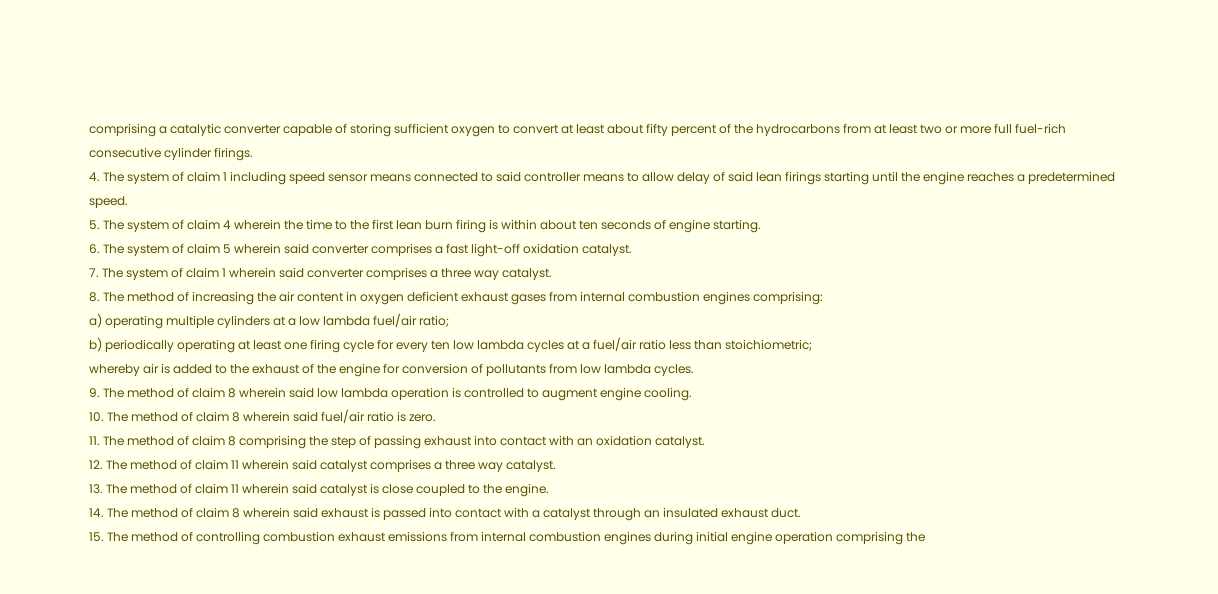comprising a catalytic converter capable of storing sufficient oxygen to convert at least about fifty percent of the hydrocarbons from at least two or more full fuel-rich consecutive cylinder firings.
4. The system of claim 1 including speed sensor means connected to said controller means to allow delay of said lean firings starting until the engine reaches a predetermined speed.
5. The system of claim 4 wherein the time to the first lean burn firing is within about ten seconds of engine starting.
6. The system of claim 5 wherein said converter comprises a fast light-off oxidation catalyst.
7. The system of claim 1 wherein said converter comprises a three way catalyst.
8. The method of increasing the air content in oxygen deficient exhaust gases from internal combustion engines comprising:
a) operating multiple cylinders at a low lambda fuel/air ratio;
b) periodically operating at least one firing cycle for every ten low lambda cycles at a fuel/air ratio less than stoichiometric;
whereby air is added to the exhaust of the engine for conversion of pollutants from low lambda cycles.
9. The method of claim 8 wherein said low lambda operation is controlled to augment engine cooling.
10. The method of claim 8 wherein said fuel/air ratio is zero.
11. The method of claim 8 comprising the step of passing exhaust into contact with an oxidation catalyst.
12. The method of claim 11 wherein said catalyst comprises a three way catalyst.
13. The method of claim 11 wherein said catalyst is close coupled to the engine.
14. The method of claim 8 wherein said exhaust is passed into contact with a catalyst through an insulated exhaust duct.
15. The method of controlling combustion exhaust emissions from internal combustion engines during initial engine operation comprising the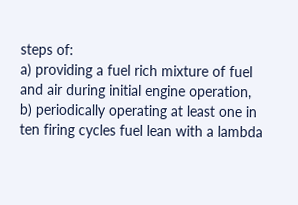steps of:
a) providing a fuel rich mixture of fuel and air during initial engine operation,
b) periodically operating at least one in ten firing cycles fuel lean with a lambda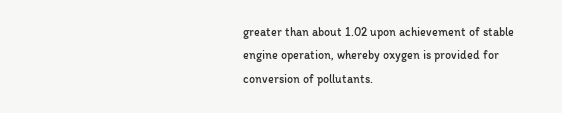greater than about 1.02 upon achievement of stable engine operation, whereby oxygen is provided for conversion of pollutants.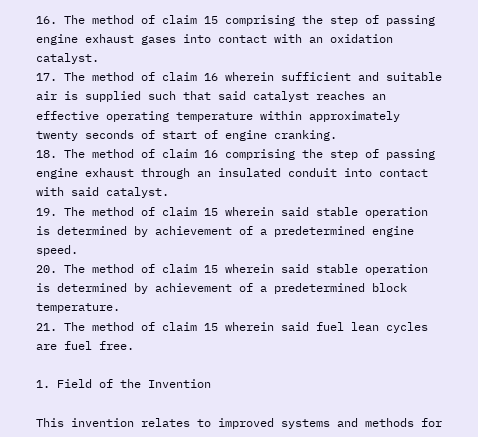16. The method of claim 15 comprising the step of passing engine exhaust gases into contact with an oxidation catalyst.
17. The method of claim 16 wherein sufficient and suitable air is supplied such that said catalyst reaches an effective operating temperature within approximately twenty seconds of start of engine cranking.
18. The method of claim 16 comprising the step of passing engine exhaust through an insulated conduit into contact with said catalyst.
19. The method of claim 15 wherein said stable operation is determined by achievement of a predetermined engine speed.
20. The method of claim 15 wherein said stable operation is determined by achievement of a predetermined block temperature.
21. The method of claim 15 wherein said fuel lean cycles are fuel free.

1. Field of the Invention

This invention relates to improved systems and methods for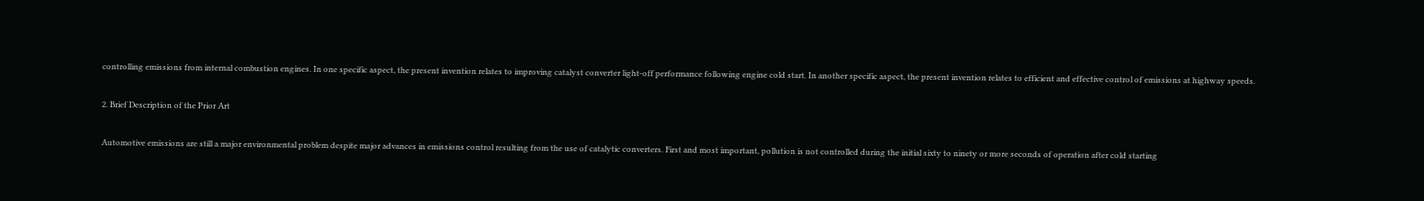controlling emissions from internal combustion engines. In one specific aspect, the present invention relates to improving catalyst converter light-off performance following engine cold start. In another specific aspect, the present invention relates to efficient and effective control of emissions at highway speeds.

2. Brief Description of the Prior Art

Automotive emissions are still a major environmental problem despite major advances in emissions control resulting from the use of catalytic converters. First and most important, pollution is not controlled during the initial sixty to ninety or more seconds of operation after cold starting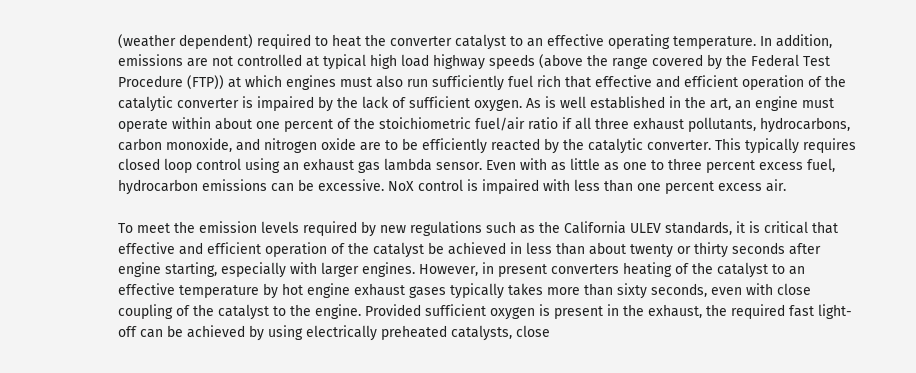(weather dependent) required to heat the converter catalyst to an effective operating temperature. In addition, emissions are not controlled at typical high load highway speeds (above the range covered by the Federal Test Procedure (FTP)) at which engines must also run sufficiently fuel rich that effective and efficient operation of the catalytic converter is impaired by the lack of sufficient oxygen. As is well established in the art, an engine must operate within about one percent of the stoichiometric fuel/air ratio if all three exhaust pollutants, hydrocarbons, carbon monoxide, and nitrogen oxide are to be efficiently reacted by the catalytic converter. This typically requires closed loop control using an exhaust gas lambda sensor. Even with as little as one to three percent excess fuel, hydrocarbon emissions can be excessive. NoX control is impaired with less than one percent excess air.

To meet the emission levels required by new regulations such as the California ULEV standards, it is critical that effective and efficient operation of the catalyst be achieved in less than about twenty or thirty seconds after engine starting, especially with larger engines. However, in present converters heating of the catalyst to an effective temperature by hot engine exhaust gases typically takes more than sixty seconds, even with close coupling of the catalyst to the engine. Provided sufficient oxygen is present in the exhaust, the required fast light-off can be achieved by using electrically preheated catalysts, close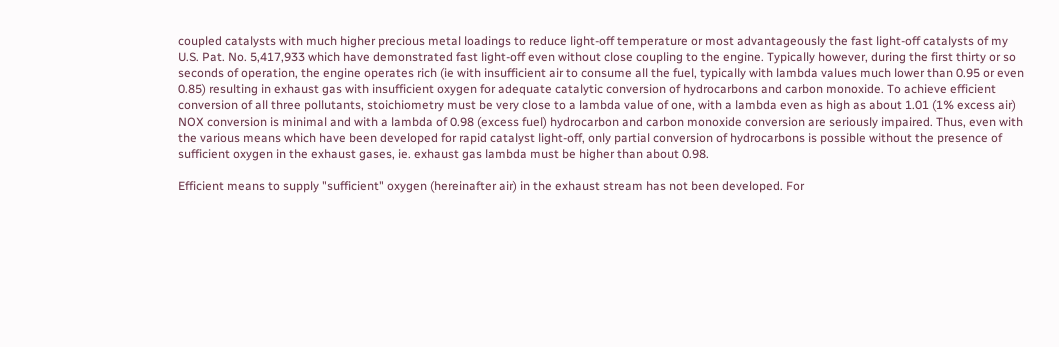coupled catalysts with much higher precious metal loadings to reduce light-off temperature or most advantageously the fast light-off catalysts of my U.S. Pat. No. 5,417,933 which have demonstrated fast light-off even without close coupling to the engine. Typically however, during the first thirty or so seconds of operation, the engine operates rich (ie with insufficient air to consume all the fuel, typically with lambda values much lower than 0.95 or even 0.85) resulting in exhaust gas with insufficient oxygen for adequate catalytic conversion of hydrocarbons and carbon monoxide. To achieve efficient conversion of all three pollutants, stoichiometry must be very close to a lambda value of one, with a lambda even as high as about 1.01 (1% excess air) NOX conversion is minimal and with a lambda of 0.98 (excess fuel) hydrocarbon and carbon monoxide conversion are seriously impaired. Thus, even with the various means which have been developed for rapid catalyst light-off, only partial conversion of hydrocarbons is possible without the presence of sufficient oxygen in the exhaust gases, ie. exhaust gas lambda must be higher than about 0.98.

Efficient means to supply "sufficient" oxygen (hereinafter air) in the exhaust stream has not been developed. For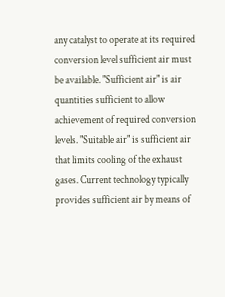any catalyst to operate at its required conversion level sufficient air must be available. "Sufficient air" is air quantities sufficient to allow achievement of required conversion levels. "Suitable air" is sufficient air that limits cooling of the exhaust gases. Current technology typically provides sufficient air by means of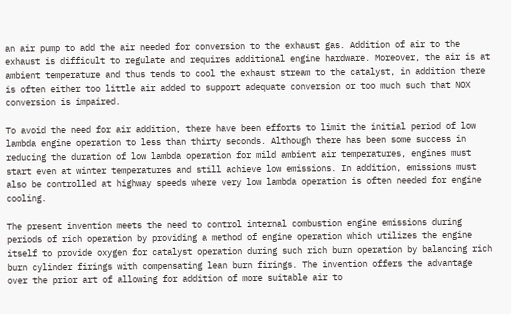an air pump to add the air needed for conversion to the exhaust gas. Addition of air to the exhaust is difficult to regulate and requires additional engine hardware. Moreover, the air is at ambient temperature and thus tends to cool the exhaust stream to the catalyst, in addition there is often either too little air added to support adequate conversion or too much such that NOX conversion is impaired.

To avoid the need for air addition, there have been efforts to limit the initial period of low lambda engine operation to less than thirty seconds. Although there has been some success in reducing the duration of low lambda operation for mild ambient air temperatures, engines must start even at winter temperatures and still achieve low emissions. In addition, emissions must also be controlled at highway speeds where very low lambda operation is often needed for engine cooling.

The present invention meets the need to control internal combustion engine emissions during periods of rich operation by providing a method of engine operation which utilizes the engine itself to provide oxygen for catalyst operation during such rich burn operation by balancing rich burn cylinder firings with compensating lean burn firings. The invention offers the advantage over the prior art of allowing for addition of more suitable air to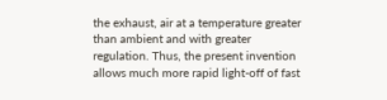the exhaust, air at a temperature greater than ambient and with greater regulation. Thus, the present invention allows much more rapid light-off of fast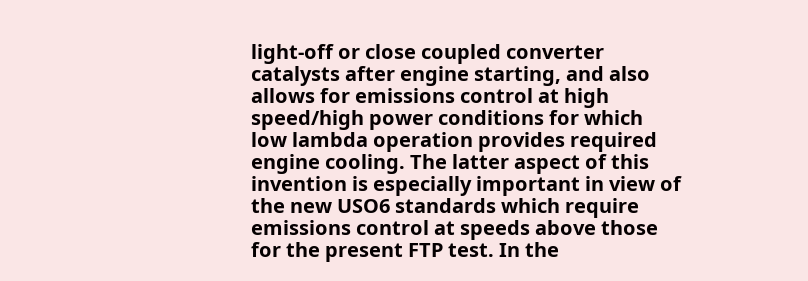light-off or close coupled converter catalysts after engine starting, and also allows for emissions control at high speed/high power conditions for which low lambda operation provides required engine cooling. The latter aspect of this invention is especially important in view of the new USO6 standards which require emissions control at speeds above those for the present FTP test. In the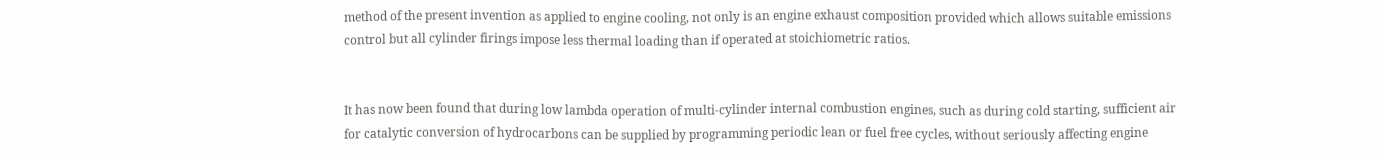method of the present invention as applied to engine cooling, not only is an engine exhaust composition provided which allows suitable emissions control but all cylinder firings impose less thermal loading than if operated at stoichiometric ratios.


It has now been found that during low lambda operation of multi-cylinder internal combustion engines, such as during cold starting, sufficient air for catalytic conversion of hydrocarbons can be supplied by programming periodic lean or fuel free cycles, without seriously affecting engine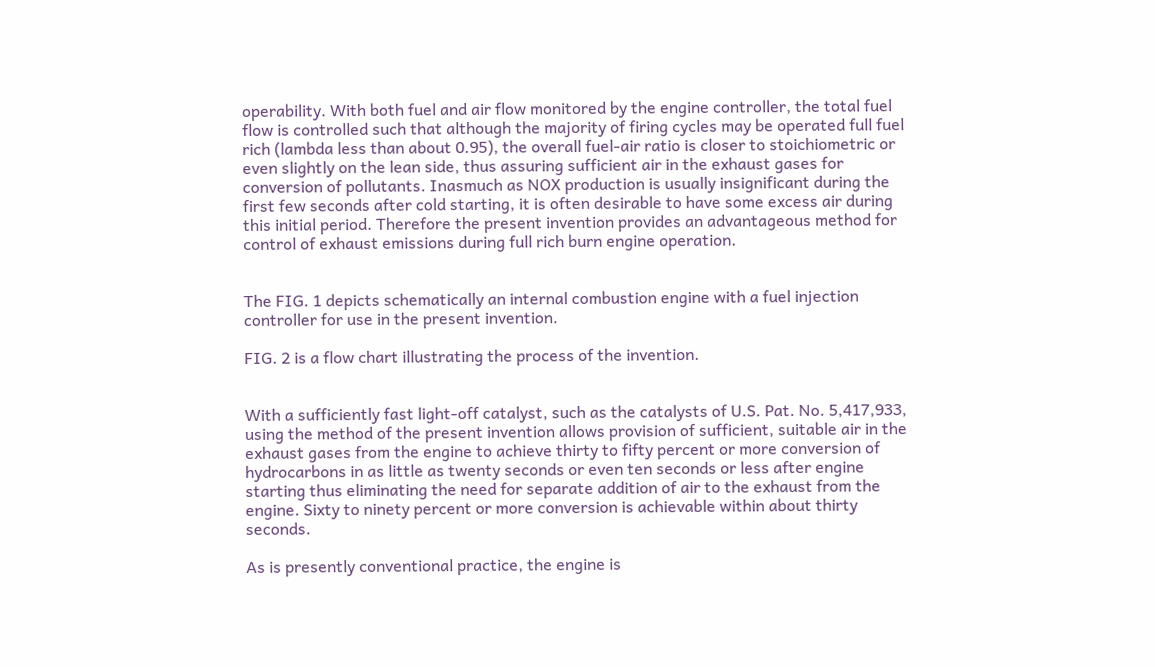operability. With both fuel and air flow monitored by the engine controller, the total fuel flow is controlled such that although the majority of firing cycles may be operated full fuel rich (lambda less than about 0.95), the overall fuel-air ratio is closer to stoichiometric or even slightly on the lean side, thus assuring sufficient air in the exhaust gases for conversion of pollutants. Inasmuch as NOX production is usually insignificant during the first few seconds after cold starting, it is often desirable to have some excess air during this initial period. Therefore the present invention provides an advantageous method for control of exhaust emissions during full rich burn engine operation.


The FIG. 1 depicts schematically an internal combustion engine with a fuel injection controller for use in the present invention.

FIG. 2 is a flow chart illustrating the process of the invention.


With a sufficiently fast light-off catalyst, such as the catalysts of U.S. Pat. No. 5,417,933, using the method of the present invention allows provision of sufficient, suitable air in the exhaust gases from the engine to achieve thirty to fifty percent or more conversion of hydrocarbons in as little as twenty seconds or even ten seconds or less after engine starting thus eliminating the need for separate addition of air to the exhaust from the engine. Sixty to ninety percent or more conversion is achievable within about thirty seconds.

As is presently conventional practice, the engine is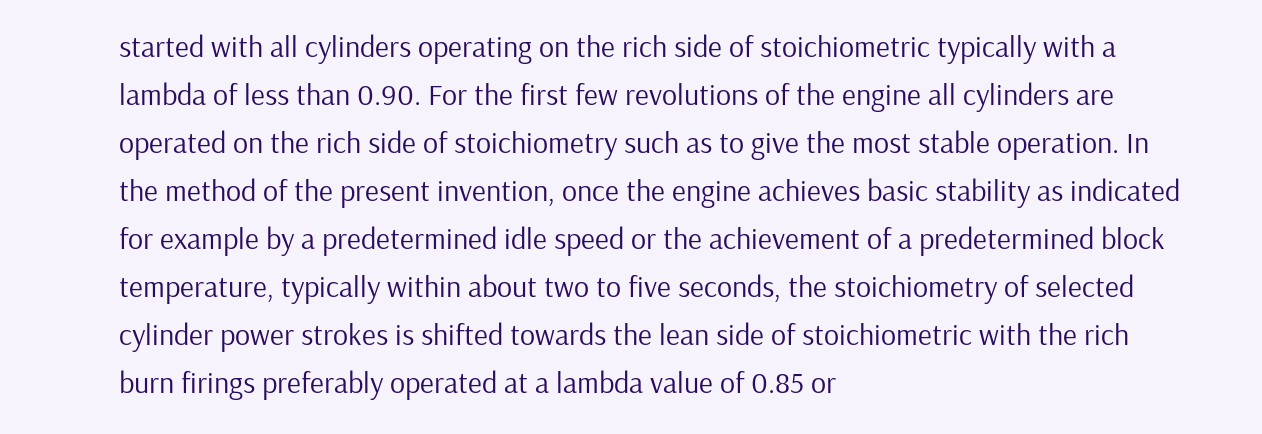started with all cylinders operating on the rich side of stoichiometric typically with a lambda of less than 0.90. For the first few revolutions of the engine all cylinders are operated on the rich side of stoichiometry such as to give the most stable operation. In the method of the present invention, once the engine achieves basic stability as indicated for example by a predetermined idle speed or the achievement of a predetermined block temperature, typically within about two to five seconds, the stoichiometry of selected cylinder power strokes is shifted towards the lean side of stoichiometric with the rich burn firings preferably operated at a lambda value of 0.85 or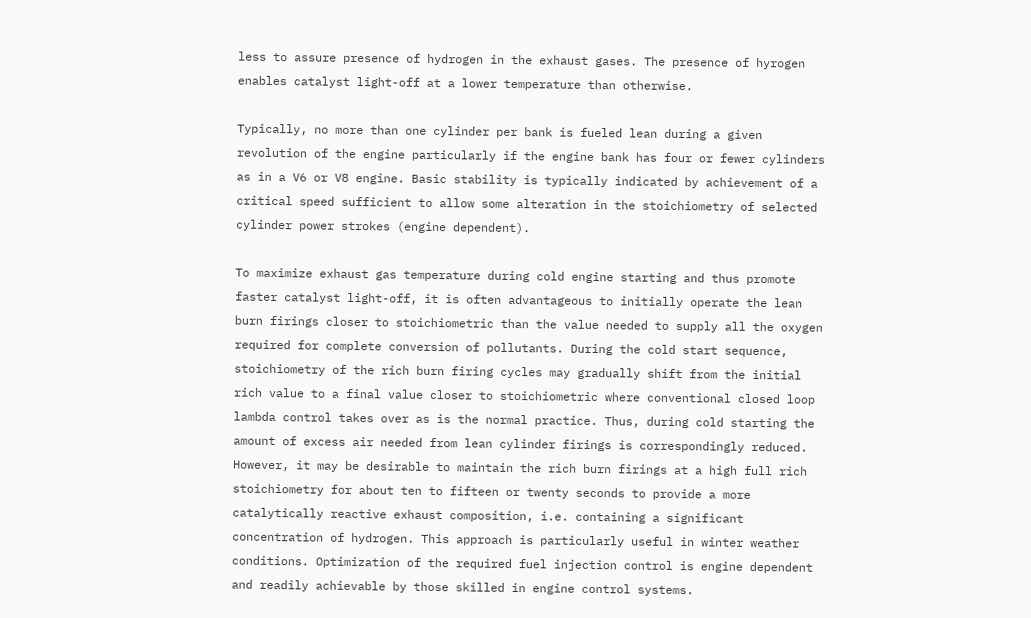less to assure presence of hydrogen in the exhaust gases. The presence of hyrogen enables catalyst light-off at a lower temperature than otherwise.

Typically, no more than one cylinder per bank is fueled lean during a given revolution of the engine particularly if the engine bank has four or fewer cylinders as in a V6 or V8 engine. Basic stability is typically indicated by achievement of a critical speed sufficient to allow some alteration in the stoichiometry of selected cylinder power strokes (engine dependent).

To maximize exhaust gas temperature during cold engine starting and thus promote faster catalyst light-off, it is often advantageous to initially operate the lean burn firings closer to stoichiometric than the value needed to supply all the oxygen required for complete conversion of pollutants. During the cold start sequence, stoichiometry of the rich burn firing cycles may gradually shift from the initial rich value to a final value closer to stoichiometric where conventional closed loop lambda control takes over as is the normal practice. Thus, during cold starting the amount of excess air needed from lean cylinder firings is correspondingly reduced. However, it may be desirable to maintain the rich burn firings at a high full rich stoichiometry for about ten to fifteen or twenty seconds to provide a more catalytically reactive exhaust composition, i.e. containing a significant concentration of hydrogen. This approach is particularly useful in winter weather conditions. Optimization of the required fuel injection control is engine dependent and readily achievable by those skilled in engine control systems.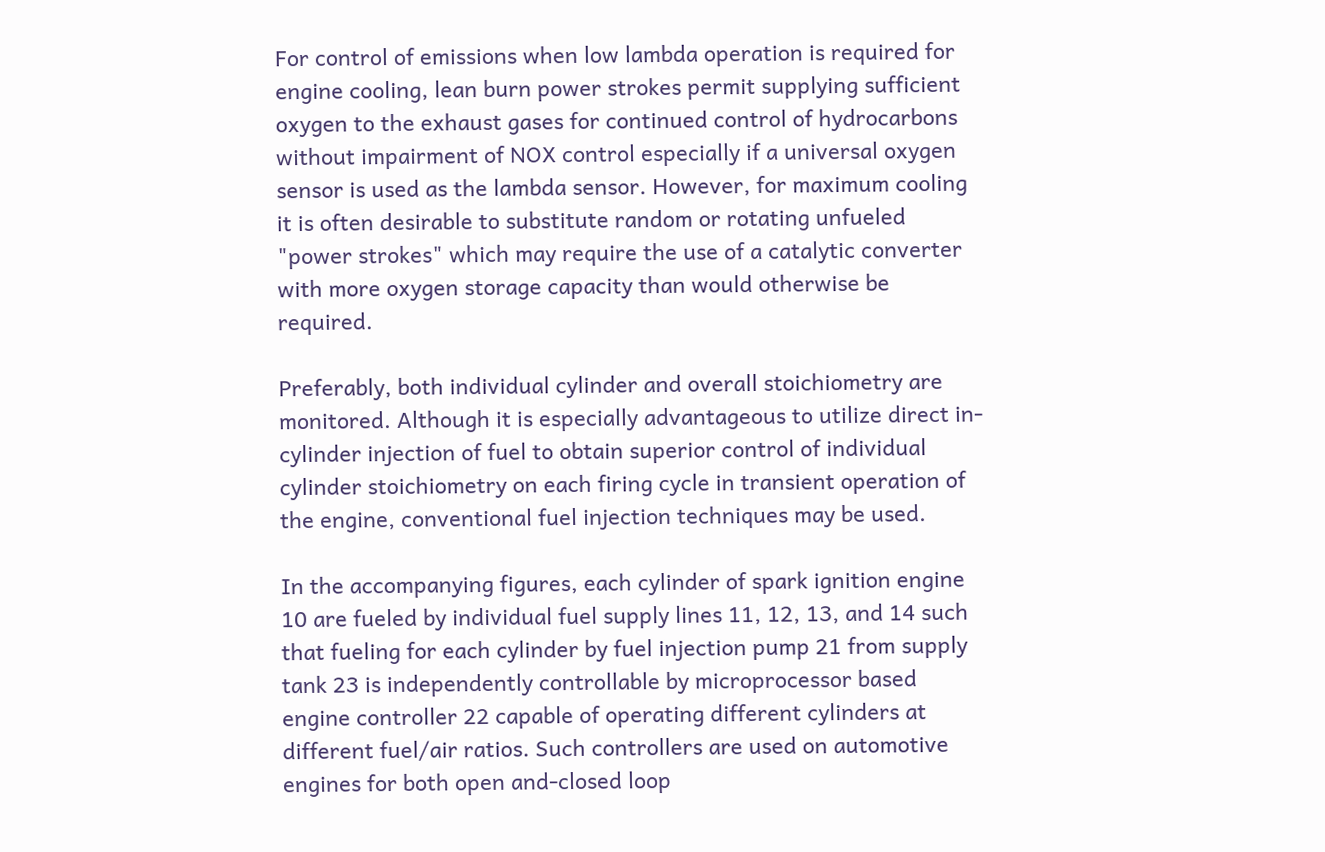For control of emissions when low lambda operation is required for engine cooling, lean burn power strokes permit supplying sufficient oxygen to the exhaust gases for continued control of hydrocarbons without impairment of NOX control especially if a universal oxygen sensor is used as the lambda sensor. However, for maximum cooling it is often desirable to substitute random or rotating unfueled "power strokes" which may require the use of a catalytic converter with more oxygen storage capacity than would otherwise be required.

Preferably, both individual cylinder and overall stoichiometry are monitored. Although it is especially advantageous to utilize direct in-cylinder injection of fuel to obtain superior control of individual cylinder stoichiometry on each firing cycle in transient operation of the engine, conventional fuel injection techniques may be used.

In the accompanying figures, each cylinder of spark ignition engine 10 are fueled by individual fuel supply lines 11, 12, 13, and 14 such that fueling for each cylinder by fuel injection pump 21 from supply tank 23 is independently controllable by microprocessor based engine controller 22 capable of operating different cylinders at different fuel/air ratios. Such controllers are used on automotive engines for both open and-closed loop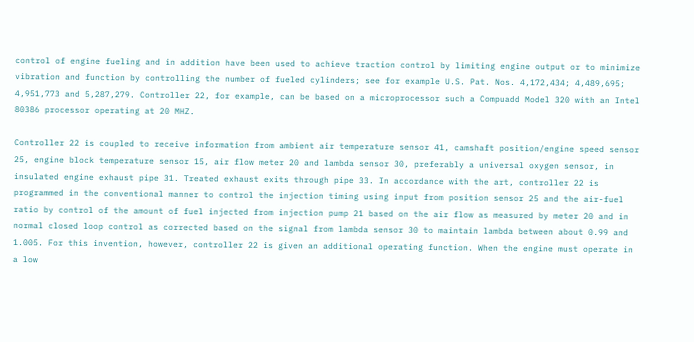control of engine fueling and in addition have been used to achieve traction control by limiting engine output or to minimize vibration and function by controlling the number of fueled cylinders; see for example U.S. Pat. Nos. 4,172,434; 4,489,695; 4,951,773 and 5,287,279. Controller 22, for example, can be based on a microprocessor such a Compuadd Model 320 with an Intel 80386 processor operating at 20 MHZ.

Controller 22 is coupled to receive information from ambient air temperature sensor 41, camshaft position/engine speed sensor 25, engine block temperature sensor 15, air flow meter 20 and lambda sensor 30, preferably a universal oxygen sensor, in insulated engine exhaust pipe 31. Treated exhaust exits through pipe 33. In accordance with the art, controller 22 is programmed in the conventional manner to control the injection timing using input from position sensor 25 and the air-fuel ratio by control of the amount of fuel injected from injection pump 21 based on the air flow as measured by meter 20 and in normal closed loop control as corrected based on the signal from lambda sensor 30 to maintain lambda between about 0.99 and 1.005. For this invention, however, controller 22 is given an additional operating function. When the engine must operate in a low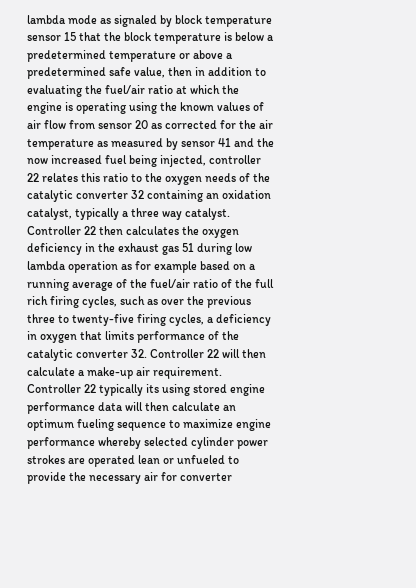lambda mode as signaled by block temperature sensor 15 that the block temperature is below a predetermined temperature or above a predetermined safe value, then in addition to evaluating the fuel/air ratio at which the engine is operating using the known values of air flow from sensor 20 as corrected for the air temperature as measured by sensor 41 and the now increased fuel being injected, controller 22 relates this ratio to the oxygen needs of the catalytic converter 32 containing an oxidation catalyst, typically a three way catalyst. Controller 22 then calculates the oxygen deficiency in the exhaust gas 51 during low lambda operation as for example based on a running average of the fuel/air ratio of the full rich firing cycles, such as over the previous three to twenty-five firing cycles, a deficiency in oxygen that limits performance of the catalytic converter 32. Controller 22 will then calculate a make-up air requirement. Controller 22 typically its using stored engine performance data will then calculate an optimum fueling sequence to maximize engine performance whereby selected cylinder power strokes are operated lean or unfueled to provide the necessary air for converter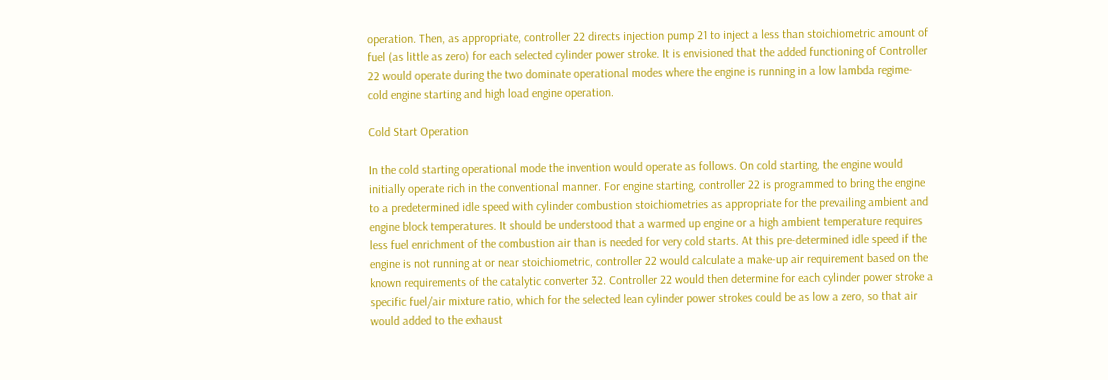operation. Then, as appropriate, controller 22 directs injection pump 21 to inject a less than stoichiometric amount of fuel (as little as zero) for each selected cylinder power stroke. It is envisioned that the added functioning of Controller 22 would operate during the two dominate operational modes where the engine is running in a low lambda regime- cold engine starting and high load engine operation.

Cold Start Operation

In the cold starting operational mode the invention would operate as follows. On cold starting, the engine would initially operate rich in the conventional manner. For engine starting, controller 22 is programmed to bring the engine to a predetermined idle speed with cylinder combustion stoichiometries as appropriate for the prevailing ambient and engine block temperatures. It should be understood that a warmed up engine or a high ambient temperature requires less fuel enrichment of the combustion air than is needed for very cold starts. At this pre-determined idle speed if the engine is not running at or near stoichiometric, controller 22 would calculate a make-up air requirement based on the known requirements of the catalytic converter 32. Controller 22 would then determine for each cylinder power stroke a specific fuel/air mixture ratio, which for the selected lean cylinder power strokes could be as low a zero, so that air would added to the exhaust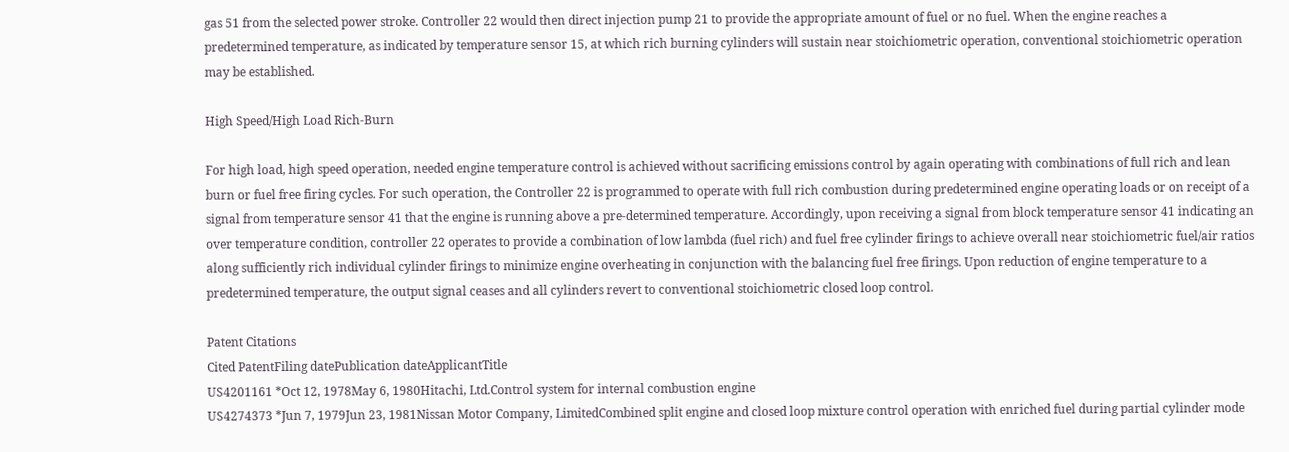gas 51 from the selected power stroke. Controller 22 would then direct injection pump 21 to provide the appropriate amount of fuel or no fuel. When the engine reaches a predetermined temperature, as indicated by temperature sensor 15, at which rich burning cylinders will sustain near stoichiometric operation, conventional stoichiometric operation may be established.

High Speed/High Load Rich-Burn

For high load, high speed operation, needed engine temperature control is achieved without sacrificing emissions control by again operating with combinations of full rich and lean burn or fuel free firing cycles. For such operation, the Controller 22 is programmed to operate with full rich combustion during predetermined engine operating loads or on receipt of a signal from temperature sensor 41 that the engine is running above a pre-determined temperature. Accordingly, upon receiving a signal from block temperature sensor 41 indicating an over temperature condition, controller 22 operates to provide a combination of low lambda (fuel rich) and fuel free cylinder firings to achieve overall near stoichiometric fuel/air ratios along sufficiently rich individual cylinder firings to minimize engine overheating in conjunction with the balancing fuel free firings. Upon reduction of engine temperature to a predetermined temperature, the output signal ceases and all cylinders revert to conventional stoichiometric closed loop control.

Patent Citations
Cited PatentFiling datePublication dateApplicantTitle
US4201161 *Oct 12, 1978May 6, 1980Hitachi, Ltd.Control system for internal combustion engine
US4274373 *Jun 7, 1979Jun 23, 1981Nissan Motor Company, LimitedCombined split engine and closed loop mixture control operation with enriched fuel during partial cylinder mode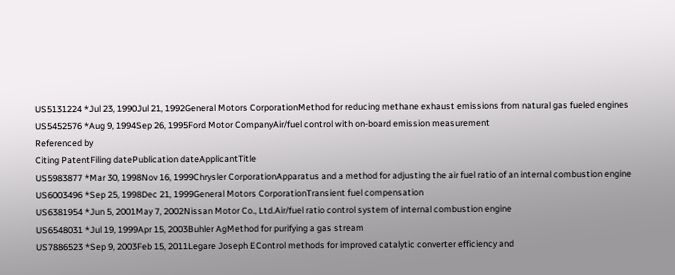US5131224 *Jul 23, 1990Jul 21, 1992General Motors CorporationMethod for reducing methane exhaust emissions from natural gas fueled engines
US5452576 *Aug 9, 1994Sep 26, 1995Ford Motor CompanyAir/fuel control with on-board emission measurement
Referenced by
Citing PatentFiling datePublication dateApplicantTitle
US5983877 *Mar 30, 1998Nov 16, 1999Chrysler CorporationApparatus and a method for adjusting the air fuel ratio of an internal combustion engine
US6003496 *Sep 25, 1998Dec 21, 1999General Motors CorporationTransient fuel compensation
US6381954 *Jun 5, 2001May 7, 2002Nissan Motor Co., Ltd.Air/fuel ratio control system of internal combustion engine
US6548031 *Jul 19, 1999Apr 15, 2003Buhler AgMethod for purifying a gas stream
US7886523 *Sep 9, 2003Feb 15, 2011Legare Joseph EControl methods for improved catalytic converter efficiency and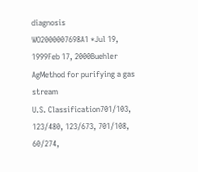diagnosis
WO2000007698A1 *Jul 19, 1999Feb 17, 2000Buehler AgMethod for purifying a gas stream
U.S. Classification701/103, 123/480, 123/673, 701/108, 60/274,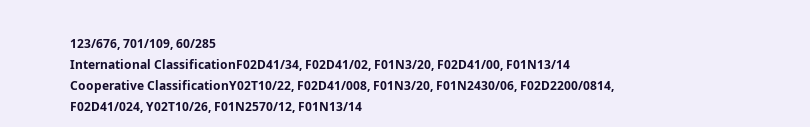123/676, 701/109, 60/285
International ClassificationF02D41/34, F02D41/02, F01N3/20, F02D41/00, F01N13/14
Cooperative ClassificationY02T10/22, F02D41/008, F01N3/20, F01N2430/06, F02D2200/0814, F02D41/024, Y02T10/26, F01N2570/12, F01N13/14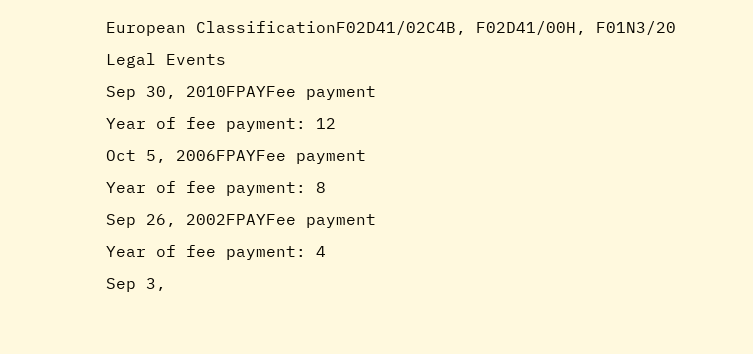European ClassificationF02D41/02C4B, F02D41/00H, F01N3/20
Legal Events
Sep 30, 2010FPAYFee payment
Year of fee payment: 12
Oct 5, 2006FPAYFee payment
Year of fee payment: 8
Sep 26, 2002FPAYFee payment
Year of fee payment: 4
Sep 3,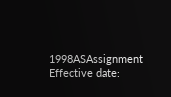1998ASAssignment
Effective date: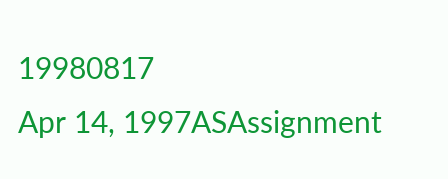19980817
Apr 14, 1997ASAssignment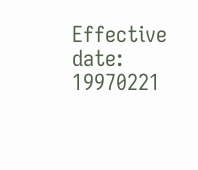Effective date: 19970221